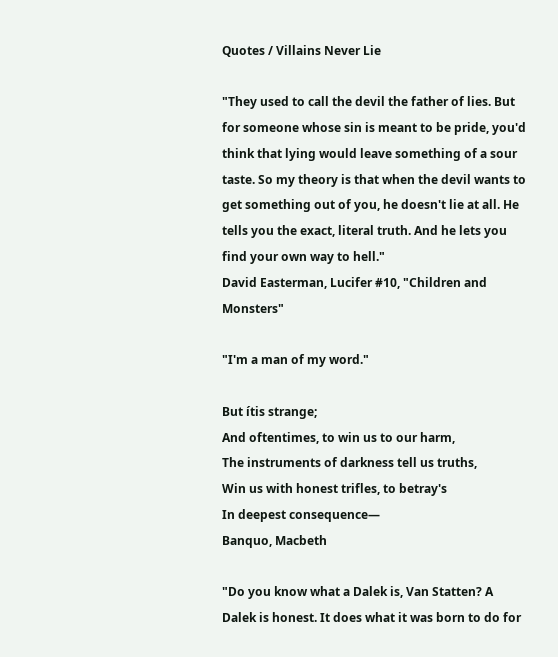Quotes / Villains Never Lie

"They used to call the devil the father of lies. But for someone whose sin is meant to be pride, you'd think that lying would leave something of a sour taste. So my theory is that when the devil wants to get something out of you, he doesn't lie at all. He tells you the exact, literal truth. And he lets you find your own way to hell."
David Easterman, Lucifer #10, "Children and Monsters"

"I'm a man of my word."

But ítis strange;
And oftentimes, to win us to our harm,
The instruments of darkness tell us truths,
Win us with honest trifles, to betray's
In deepest consequence—
Banquo, Macbeth

"Do you know what a Dalek is, Van Statten? A Dalek is honest. It does what it was born to do for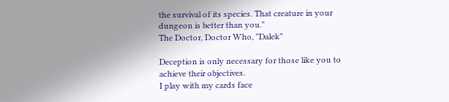the survival of its species. That creature in your dungeon is better than you."
The Doctor, Doctor Who, "Dalek"

Deception is only necessary for those like you to achieve their objectives.
I play with my cards face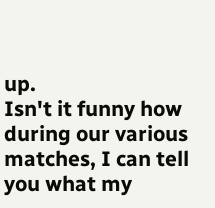up.
Isn't it funny how during our various matches, I can tell you what my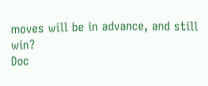moves will be in advance, and still win?
Doc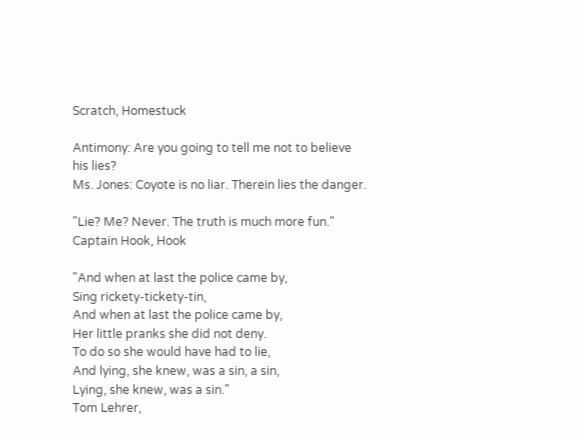Scratch, Homestuck

Antimony: Are you going to tell me not to believe his lies?
Ms. Jones: Coyote is no liar. Therein lies the danger.

"Lie? Me? Never. The truth is much more fun."
Captain Hook, Hook

"And when at last the police came by,
Sing rickety-tickety-tin,
And when at last the police came by,
Her little pranks she did not deny.
To do so she would have had to lie,
And lying, she knew, was a sin, a sin,
Lying, she knew, was a sin."
Tom Lehrer,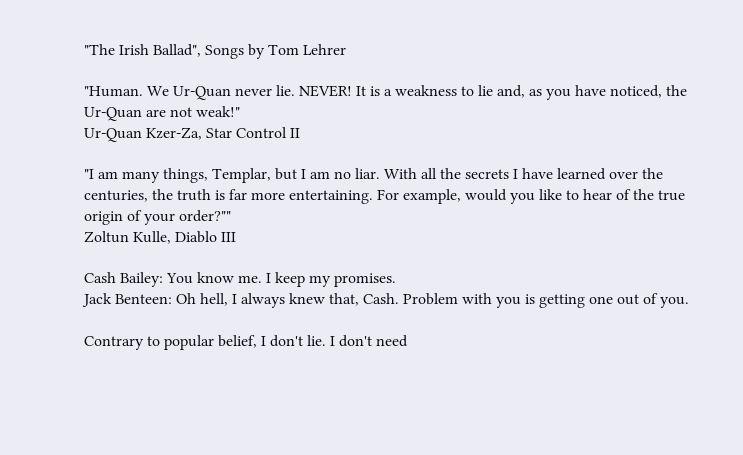"The Irish Ballad", Songs by Tom Lehrer

"Human. We Ur-Quan never lie. NEVER! It is a weakness to lie and, as you have noticed, the Ur-Quan are not weak!"
Ur-Quan Kzer-Za, Star Control II

"I am many things, Templar, but I am no liar. With all the secrets I have learned over the centuries, the truth is far more entertaining. For example, would you like to hear of the true origin of your order?""
Zoltun Kulle, Diablo III

Cash Bailey: You know me. I keep my promises.
Jack Benteen: Oh hell, I always knew that, Cash. Problem with you is getting one out of you.

Contrary to popular belief, I don't lie. I don't need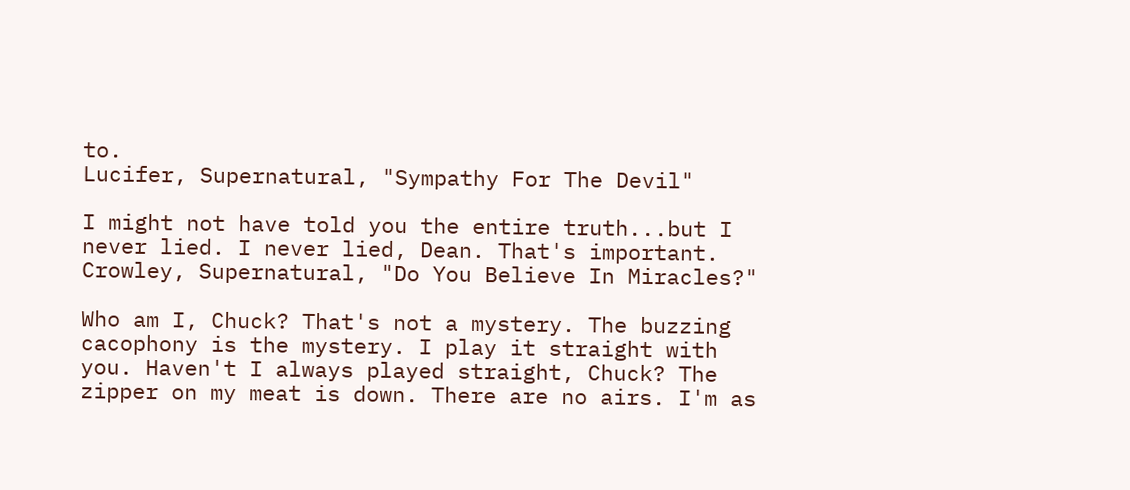to.
Lucifer, Supernatural, "Sympathy For The Devil"

I might not have told you the entire truth...but I never lied. I never lied, Dean. That's important.
Crowley, Supernatural, "Do You Believe In Miracles?"

Who am I, Chuck? That's not a mystery. The buzzing cacophony is the mystery. I play it straight with you. Haven't I always played straight, Chuck? The zipper on my meat is down. There are no airs. I'm as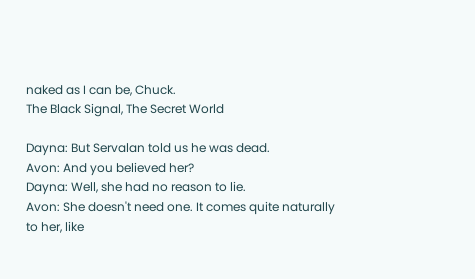naked as I can be, Chuck.
The Black Signal, The Secret World

Dayna: But Servalan told us he was dead.
Avon: And you believed her?
Dayna: Well, she had no reason to lie.
Avon: She doesn't need one. It comes quite naturally to her, like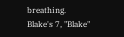breathing.
Blake's 7, "Blake"